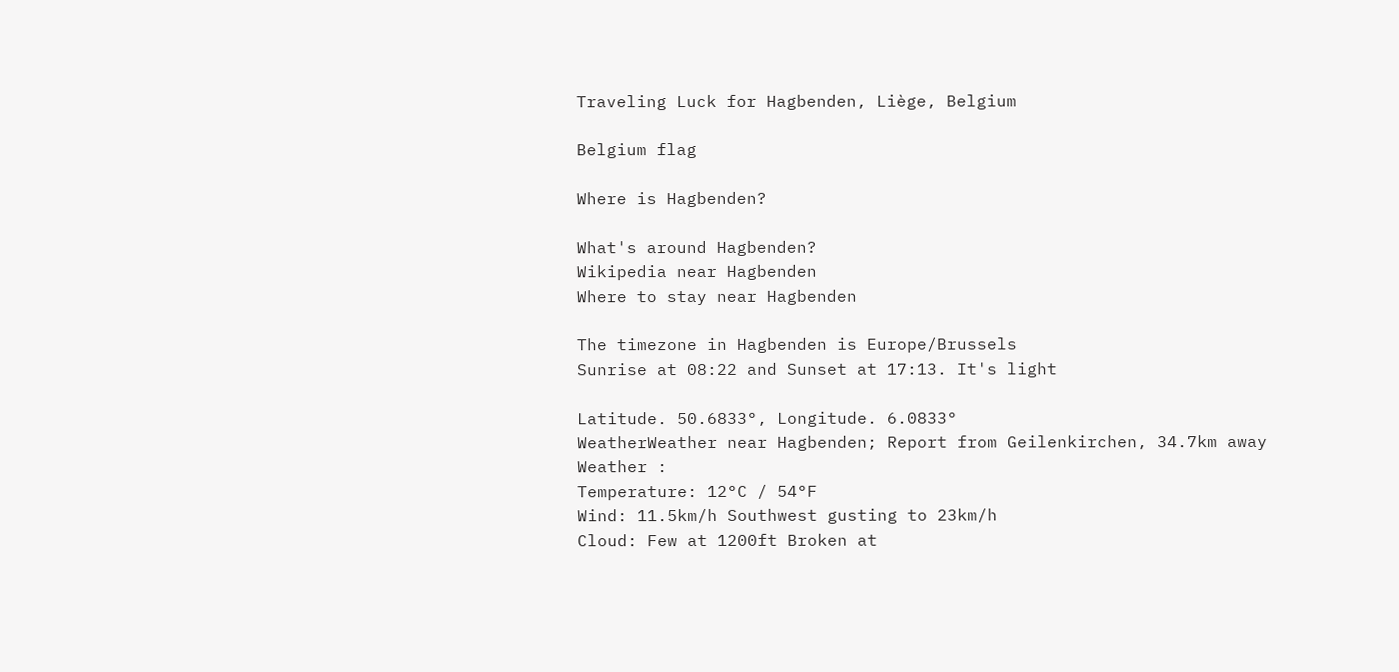Traveling Luck for Hagbenden, Liège, Belgium

Belgium flag

Where is Hagbenden?

What's around Hagbenden?
Wikipedia near Hagbenden
Where to stay near Hagbenden

The timezone in Hagbenden is Europe/Brussels
Sunrise at 08:22 and Sunset at 17:13. It's light

Latitude. 50.6833°, Longitude. 6.0833°
WeatherWeather near Hagbenden; Report from Geilenkirchen, 34.7km away
Weather :
Temperature: 12°C / 54°F
Wind: 11.5km/h Southwest gusting to 23km/h
Cloud: Few at 1200ft Broken at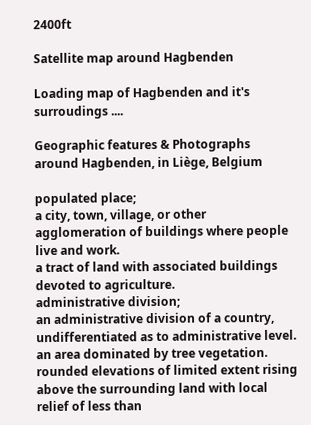2400ft

Satellite map around Hagbenden

Loading map of Hagbenden and it's surroudings ....

Geographic features & Photographs around Hagbenden, in Liège, Belgium

populated place;
a city, town, village, or other agglomeration of buildings where people live and work.
a tract of land with associated buildings devoted to agriculture.
administrative division;
an administrative division of a country, undifferentiated as to administrative level.
an area dominated by tree vegetation.
rounded elevations of limited extent rising above the surrounding land with local relief of less than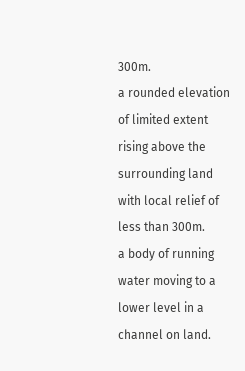300m.
a rounded elevation of limited extent rising above the surrounding land with local relief of less than 300m.
a body of running water moving to a lower level in a channel on land.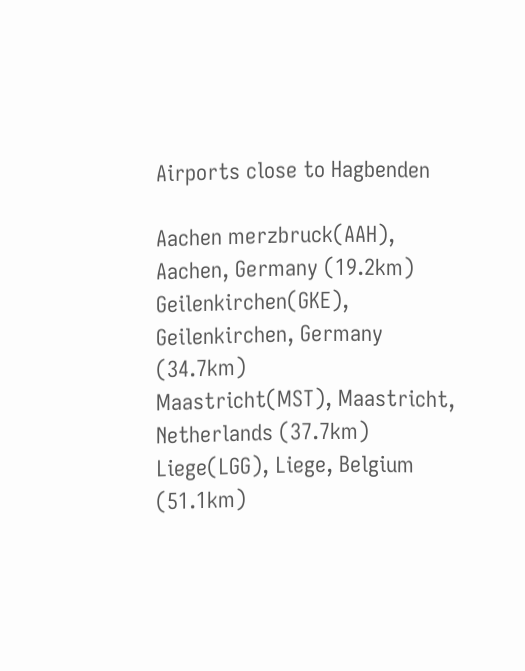Airports close to Hagbenden

Aachen merzbruck(AAH), Aachen, Germany (19.2km)
Geilenkirchen(GKE), Geilenkirchen, Germany (34.7km)
Maastricht(MST), Maastricht, Netherlands (37.7km)
Liege(LGG), Liege, Belgium (51.1km)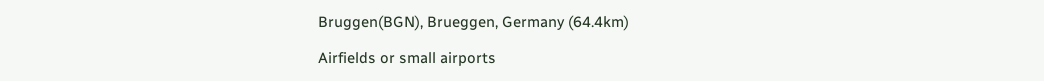Bruggen(BGN), Brueggen, Germany (64.4km)

Airfields or small airports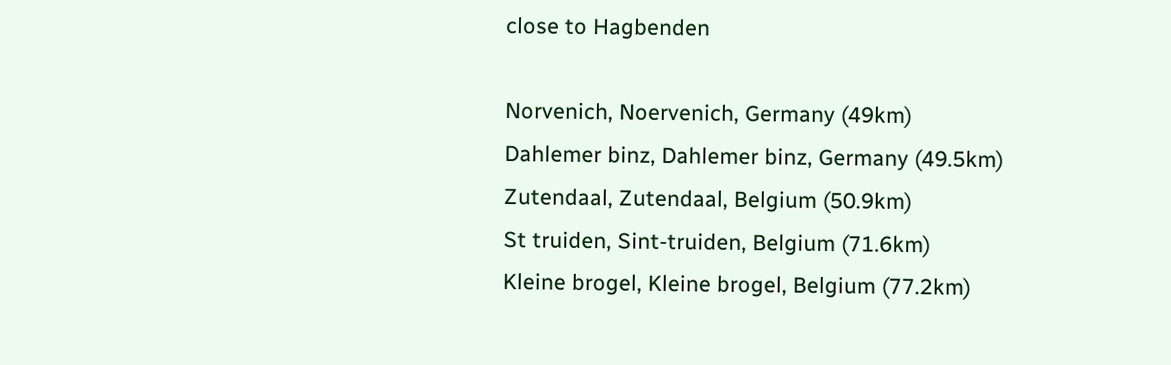close to Hagbenden

Norvenich, Noervenich, Germany (49km)
Dahlemer binz, Dahlemer binz, Germany (49.5km)
Zutendaal, Zutendaal, Belgium (50.9km)
St truiden, Sint-truiden, Belgium (71.6km)
Kleine brogel, Kleine brogel, Belgium (77.2km)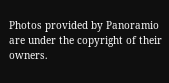Photos provided by Panoramio are under the copyright of their owners.